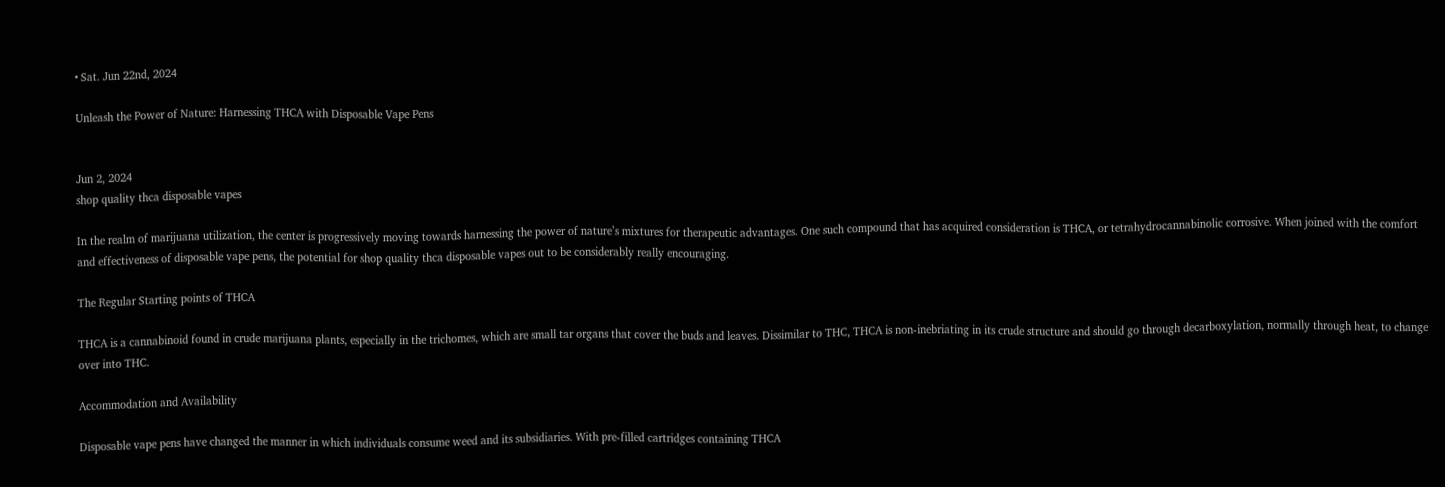• Sat. Jun 22nd, 2024

Unleash the Power of Nature: Harnessing THCA with Disposable Vape Pens


Jun 2, 2024
shop quality thca disposable vapes

In the realm of marijuana utilization, the center is progressively moving towards harnessing the power of nature’s mixtures for therapeutic advantages. One such compound that has acquired consideration is THCA, or tetrahydrocannabinolic corrosive. When joined with the comfort and effectiveness of disposable vape pens, the potential for shop quality thca disposable vapes out to be considerably really encouraging.

The Regular Starting points of THCA

THCA is a cannabinoid found in crude marijuana plants, especially in the trichomes, which are small tar organs that cover the buds and leaves. Dissimilar to THC, THCA is non-inebriating in its crude structure and should go through decarboxylation, normally through heat, to change over into THC.

Accommodation and Availability

Disposable vape pens have changed the manner in which individuals consume weed and its subsidiaries. With pre-filled cartridges containing THCA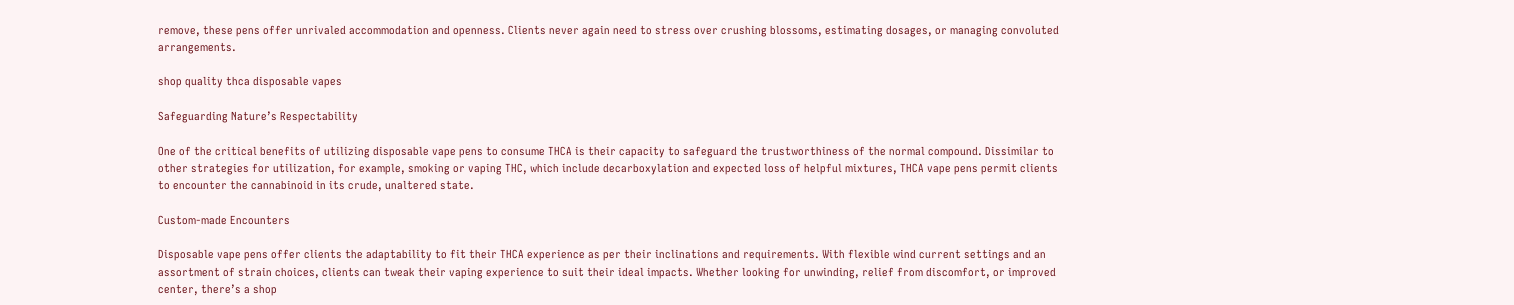remove, these pens offer unrivaled accommodation and openness. Clients never again need to stress over crushing blossoms, estimating dosages, or managing convoluted arrangements.

shop quality thca disposable vapes

Safeguarding Nature’s Respectability

One of the critical benefits of utilizing disposable vape pens to consume THCA is their capacity to safeguard the trustworthiness of the normal compound. Dissimilar to other strategies for utilization, for example, smoking or vaping THC, which include decarboxylation and expected loss of helpful mixtures, THCA vape pens permit clients to encounter the cannabinoid in its crude, unaltered state.

Custom-made Encounters

Disposable vape pens offer clients the adaptability to fit their THCA experience as per their inclinations and requirements. With flexible wind current settings and an assortment of strain choices, clients can tweak their vaping experience to suit their ideal impacts. Whether looking for unwinding, relief from discomfort, or improved center, there’s a shop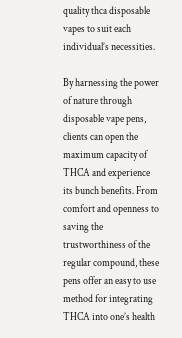quality thca disposable vapes to suit each individual’s necessities.

By harnessing the power of nature through disposable vape pens, clients can open the maximum capacity of THCA and experience its bunch benefits. From comfort and openness to saving the trustworthiness of the regular compound, these pens offer an easy to use method for integrating THCA into one’s health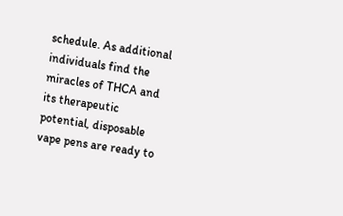schedule. As additional individuals find the miracles of THCA and its therapeutic potential, disposable vape pens are ready to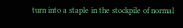turn into a staple in the stockpile of normal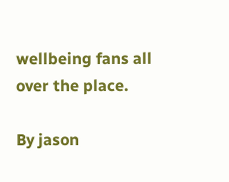wellbeing fans all over the place.

By jason